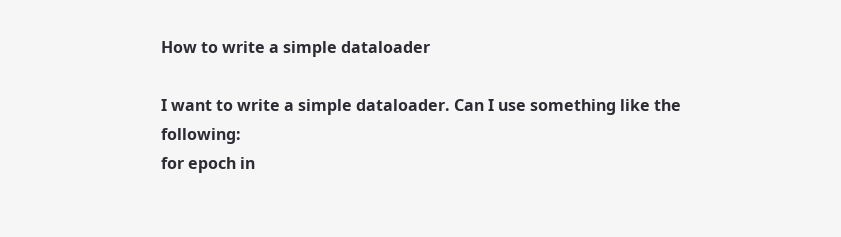How to write a simple dataloader

I want to write a simple dataloader. Can I use something like the following:
for epoch in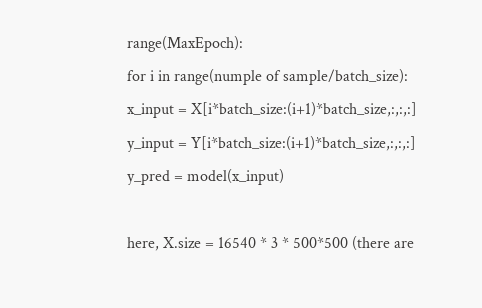range(MaxEpoch):
for i in range(numple of sample/batch_size):
x_input = X[i*batch_size:(i+1)*batch_size,:,:,:]
y_input = Y[i*batch_size:(i+1)*batch_size,:,:,:]
y_pred = model(x_input)

here, X.size = 16540 * 3 * 500*500 (there are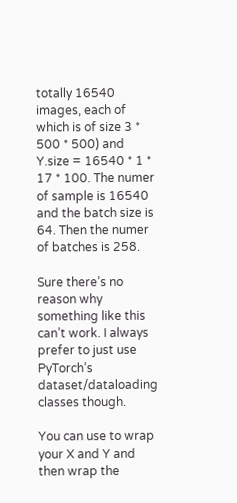totally 16540 images, each of which is of size 3 * 500 * 500) and Y.size = 16540 * 1 * 17 * 100. The numer of sample is 16540 and the batch size is 64. Then the numer of batches is 258.

Sure there’s no reason why something like this can’t work. I always prefer to just use PyTorch’s dataset/dataloading classes though.

You can use to wrap your X and Y and then wrap the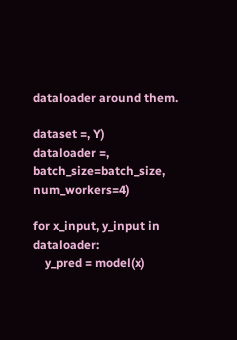dataloader around them.

dataset =, Y)
dataloader =, batch_size=batch_size, num_workers=4)

for x_input, y_input in dataloader:
    y_pred = model(x)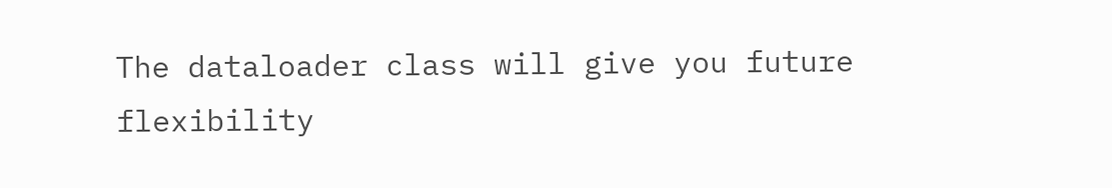The dataloader class will give you future flexibility